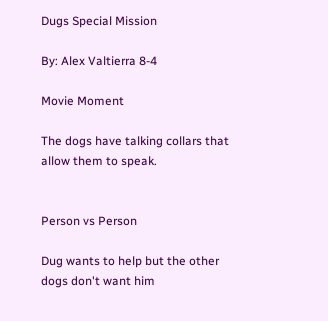Dugs Special Mission

By: Alex Valtierra 8-4

Movie Moment

The dogs have talking collars that allow them to speak.


Person vs Person

Dug wants to help but the other dogs don't want him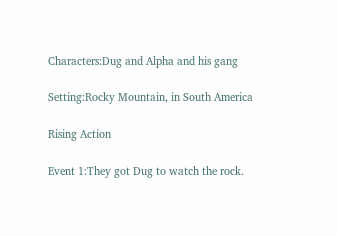Characters:Dug and Alpha and his gang

Setting:Rocky Mountain, in South America

Rising Action

Event 1:They got Dug to watch the rock.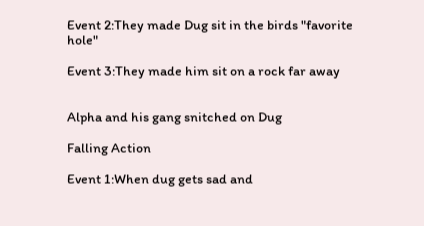Event 2:They made Dug sit in the birds "favorite hole"

Event 3:They made him sit on a rock far away


Alpha and his gang snitched on Dug

Falling Action

Event 1:When dug gets sad and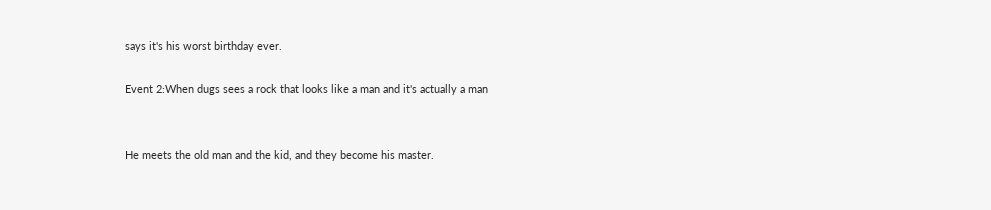says it's his worst birthday ever.

Event 2:When dugs sees a rock that looks like a man and it's actually a man


He meets the old man and the kid, and they become his master.